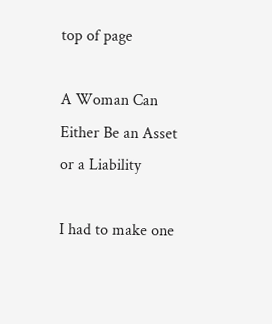top of page

A Woman Can Either Be an Asset or a Liability

I had to make one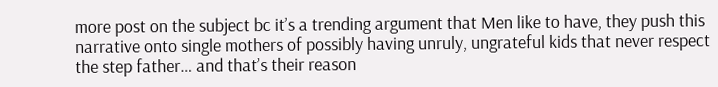more post on the subject bc it’s a trending argument that Men like to have, they push this narrative onto single mothers of possibly having unruly, ungrateful kids that never respect the step father… and that’s their reason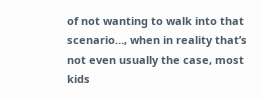of not wanting to walk into that scenario…, when in reality that’s not even usually the case, most kids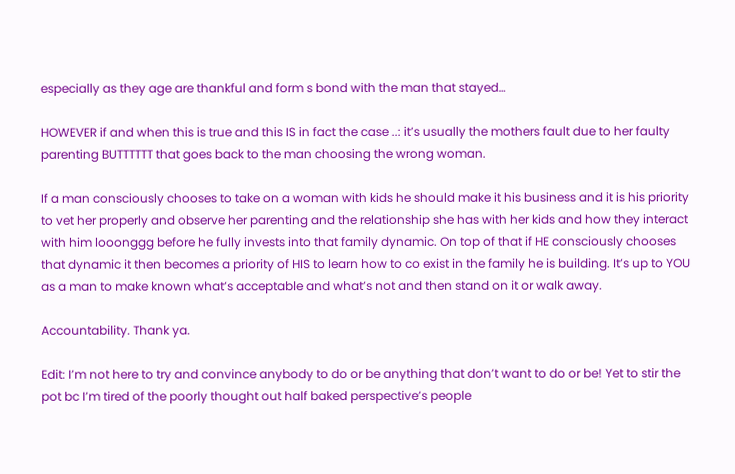especially as they age are thankful and form s bond with the man that stayed…

HOWEVER if and when this is true and this IS in fact the case ..: it’s usually the mothers fault due to her faulty parenting BUTTTTTT that goes back to the man choosing the wrong woman.

If a man consciously chooses to take on a woman with kids he should make it his business and it is his priority to vet her properly and observe her parenting and the relationship she has with her kids and how they interact with him looonggg before he fully invests into that family dynamic. On top of that if HE consciously chooses that dynamic it then becomes a priority of HIS to learn how to co exist in the family he is building. It’s up to YOU as a man to make known what’s acceptable and what’s not and then stand on it or walk away.

Accountability. Thank ya.

Edit: I’m not here to try and convince anybody to do or be anything that don’t want to do or be! Yet to stir the pot bc I’m tired of the poorly thought out half baked perspective’s people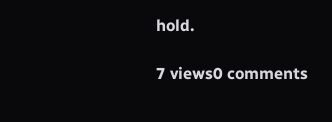hold.

7 views0 comments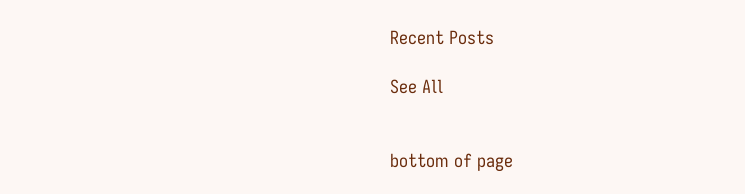Recent Posts

See All


bottom of page